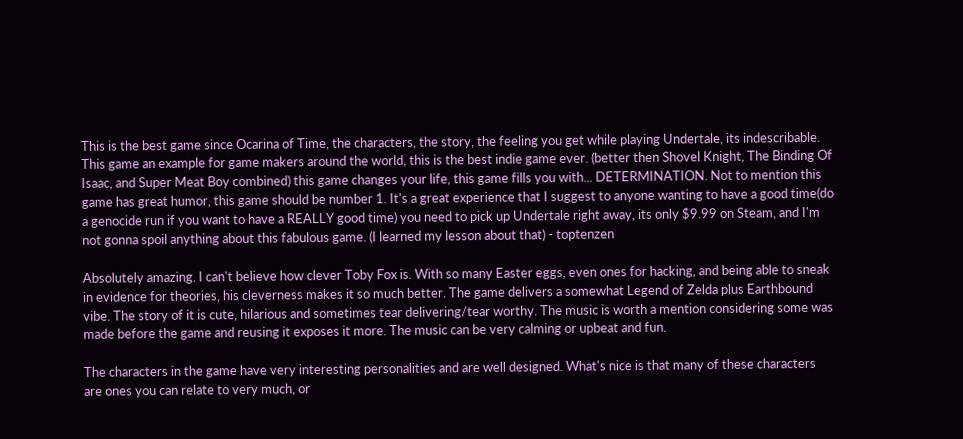This is the best game since Ocarina of Time, the characters, the story, the feeling you get while playing Undertale, its indescribable. This game an example for game makers around the world, this is the best indie game ever. (better then Shovel Knight, The Binding Of Isaac, and Super Meat Boy combined) this game changes your life, this game fills you with... DETERMINATION. Not to mention this game has great humor, this game should be number 1. It's a great experience that I suggest to anyone wanting to have a good time(do a genocide run if you want to have a REALLY good time) you need to pick up Undertale right away, its only $9.99 on Steam, and I'm not gonna spoil anything about this fabulous game. (I learned my lesson about that) - toptenzen

Absolutely amazing. I can't believe how clever Toby Fox is. With so many Easter eggs, even ones for hacking, and being able to sneak in evidence for theories, his cleverness makes it so much better. The game delivers a somewhat Legend of Zelda plus Earthbound vibe. The story of it is cute, hilarious and sometimes tear delivering/tear worthy. The music is worth a mention considering some was made before the game and reusing it exposes it more. The music can be very calming or upbeat and fun.

The characters in the game have very interesting personalities and are well designed. What's nice is that many of these characters are ones you can relate to very much, or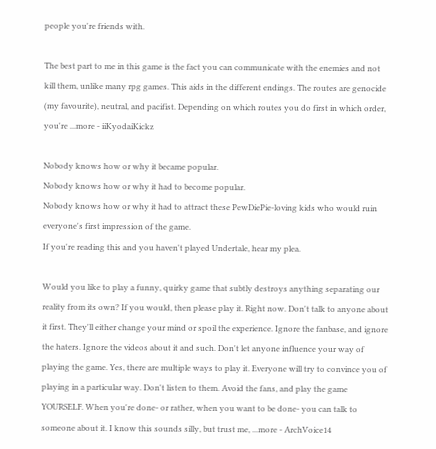people you're friends with.

The best part to me in this game is the fact you can communicate with the enemies and not kill them, unlike many rpg games. This aids in the different endings. The routes are genocide (my favourite), neutral, and pacifist. Depending on which routes you do first in which order, you're ...more - iiKyodaiKickz

Nobody knows how or why it became popular.
Nobody knows how or why it had to become popular.
Nobody knows how or why it had to attract these PewDiePie-loving kids who would ruin everyone's first impression of the game.
If you're reading this and you haven't played Undertale, hear my plea.

Would you like to play a funny, quirky game that subtly destroys anything separating our reality from its own? If you would, then please play it. Right now. Don't talk to anyone about it first. They'll either change your mind or spoil the experience. Ignore the fanbase, and ignore the haters. Ignore the videos about it and such. Don't let anyone influence your way of playing the game. Yes, there are multiple ways to play it. Everyone will try to convince you of playing in a particular way. Don't listen to them. Avoid the fans, and play the game YOURSELF. When you're done- or rather, when you want to be done- you can talk to someone about it. I know this sounds silly, but trust me, ...more - ArchVoice14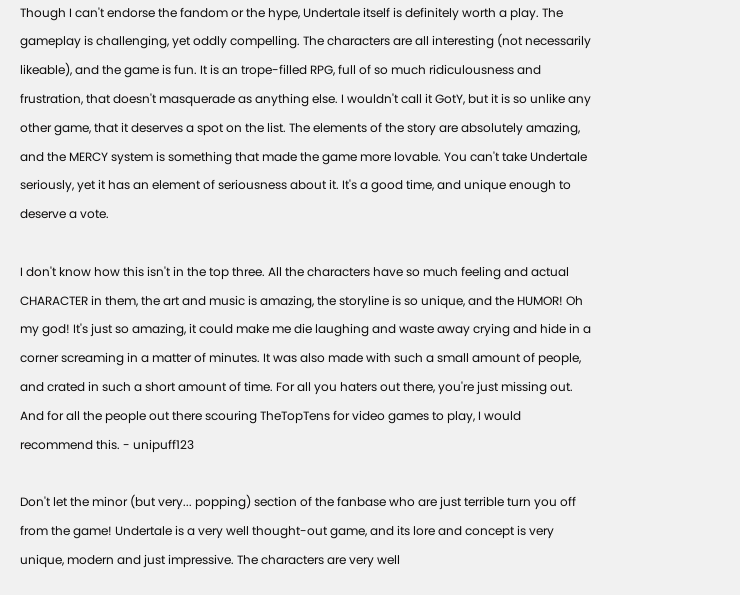Though I can't endorse the fandom or the hype, Undertale itself is definitely worth a play. The gameplay is challenging, yet oddly compelling. The characters are all interesting (not necessarily likeable), and the game is fun. It is an trope-filled RPG, full of so much ridiculousness and frustration, that doesn't masquerade as anything else. I wouldn't call it GotY, but it is so unlike any other game, that it deserves a spot on the list. The elements of the story are absolutely amazing, and the MERCY system is something that made the game more lovable. You can't take Undertale seriously, yet it has an element of seriousness about it. It's a good time, and unique enough to deserve a vote.

I don't know how this isn't in the top three. All the characters have so much feeling and actual CHARACTER in them, the art and music is amazing, the storyline is so unique, and the HUMOR! Oh my god! It's just so amazing, it could make me die laughing and waste away crying and hide in a corner screaming in a matter of minutes. It was also made with such a small amount of people, and crated in such a short amount of time. For all you haters out there, you're just missing out. And for all the people out there scouring TheTopTens for video games to play, I would recommend this. - unipuff123

Don't let the minor (but very... popping) section of the fanbase who are just terrible turn you off from the game! Undertale is a very well thought-out game, and its lore and concept is very unique, modern and just impressive. The characters are very well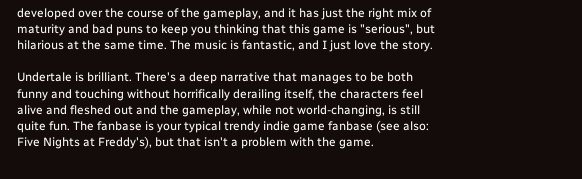developed over the course of the gameplay, and it has just the right mix of maturity and bad puns to keep you thinking that this game is "serious", but hilarious at the same time. The music is fantastic, and I just love the story.

Undertale is brilliant. There's a deep narrative that manages to be both funny and touching without horrifically derailing itself, the characters feel alive and fleshed out and the gameplay, while not world-changing, is still quite fun. The fanbase is your typical trendy indie game fanbase (see also: Five Nights at Freddy's), but that isn't a problem with the game.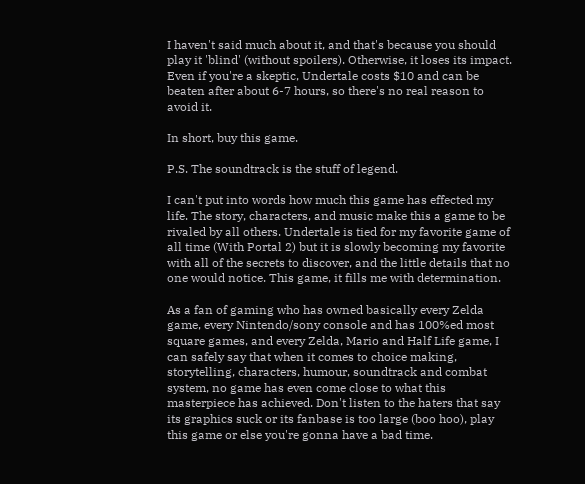I haven't said much about it, and that's because you should play it 'blind' (without spoilers). Otherwise, it loses its impact. Even if you're a skeptic, Undertale costs $10 and can be beaten after about 6-7 hours, so there's no real reason to avoid it.

In short, buy this game.

P.S. The soundtrack is the stuff of legend.

I can't put into words how much this game has effected my life. The story, characters, and music make this a game to be rivaled by all others. Undertale is tied for my favorite game of all time (With Portal 2) but it is slowly becoming my favorite with all of the secrets to discover, and the little details that no one would notice. This game, it fills me with determination.

As a fan of gaming who has owned basically every Zelda game, every Nintendo/sony console and has 100%ed most square games, and every Zelda, Mario and Half Life game, I can safely say that when it comes to choice making, storytelling, characters, humour, soundtrack and combat system, no game has even come close to what this masterpiece has achieved. Don't listen to the haters that say its graphics suck or its fanbase is too large (boo hoo), play this game or else you're gonna have a bad time.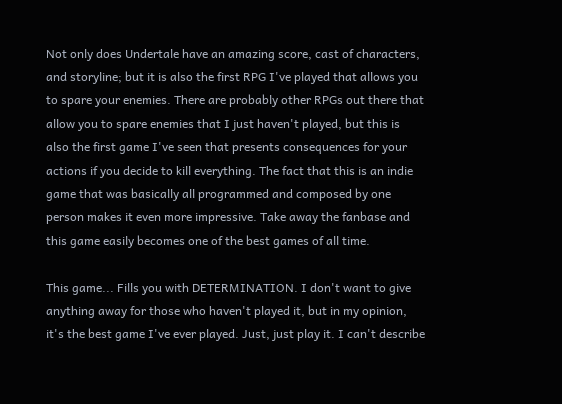Not only does Undertale have an amazing score, cast of characters, and storyline; but it is also the first RPG I've played that allows you to spare your enemies. There are probably other RPGs out there that allow you to spare enemies that I just haven't played, but this is also the first game I've seen that presents consequences for your actions if you decide to kill everything. The fact that this is an indie game that was basically all programmed and composed by one person makes it even more impressive. Take away the fanbase and this game easily becomes one of the best games of all time.

This game... Fills you with DETERMINATION. I don't want to give anything away for those who haven't played it, but in my opinion, it's the best game I've ever played. Just, just play it. I can't describe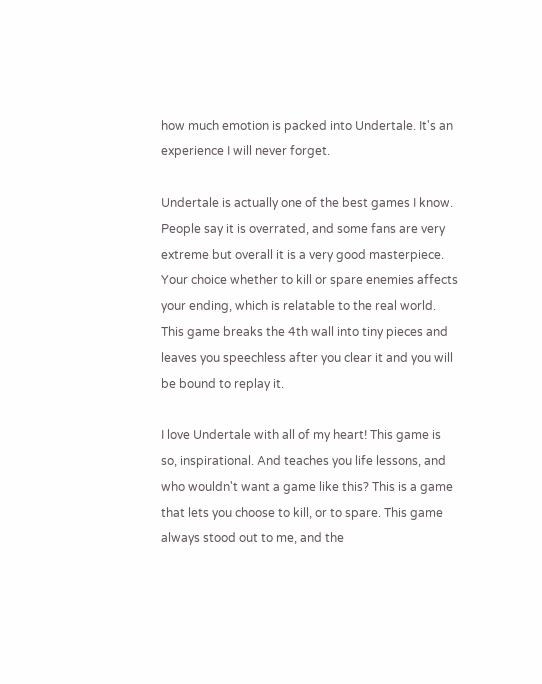how much emotion is packed into Undertale. It's an experience I will never forget.

Undertale is actually one of the best games I know. People say it is overrated, and some fans are very extreme but overall it is a very good masterpiece. Your choice whether to kill or spare enemies affects your ending, which is relatable to the real world. This game breaks the 4th wall into tiny pieces and leaves you speechless after you clear it and you will be bound to replay it.

I love Undertale with all of my heart! This game is so, inspirational. And teaches you life lessons, and who wouldn't want a game like this? This is a game that lets you choose to kill, or to spare. This game always stood out to me, and the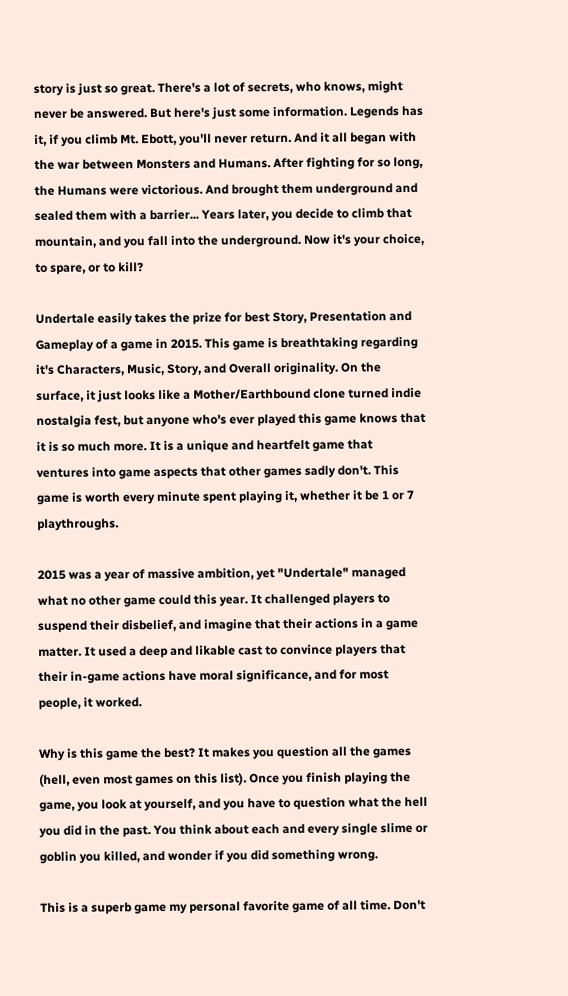story is just so great. There's a lot of secrets, who knows, might never be answered. But here's just some information. Legends has it, if you climb Mt. Ebott, you'll never return. And it all began with the war between Monsters and Humans. After fighting for so long, the Humans were victorious. And brought them underground and sealed them with a barrier... Years later, you decide to climb that mountain, and you fall into the underground. Now it's your choice, to spare, or to kill?

Undertale easily takes the prize for best Story, Presentation and Gameplay of a game in 2015. This game is breathtaking regarding it's Characters, Music, Story, and Overall originality. On the surface, it just looks like a Mother/Earthbound clone turned indie nostalgia fest, but anyone who's ever played this game knows that it is so much more. It is a unique and heartfelt game that ventures into game aspects that other games sadly don't. This game is worth every minute spent playing it, whether it be 1 or 7 playthroughs.

2015 was a year of massive ambition, yet "Undertale" managed what no other game could this year. It challenged players to suspend their disbelief, and imagine that their actions in a game matter. It used a deep and likable cast to convince players that their in-game actions have moral significance, and for most people, it worked.

Why is this game the best? It makes you question all the games (hell, even most games on this list). Once you finish playing the game, you look at yourself, and you have to question what the hell you did in the past. You think about each and every single slime or goblin you killed, and wonder if you did something wrong.

This is a superb game my personal favorite game of all time. Don't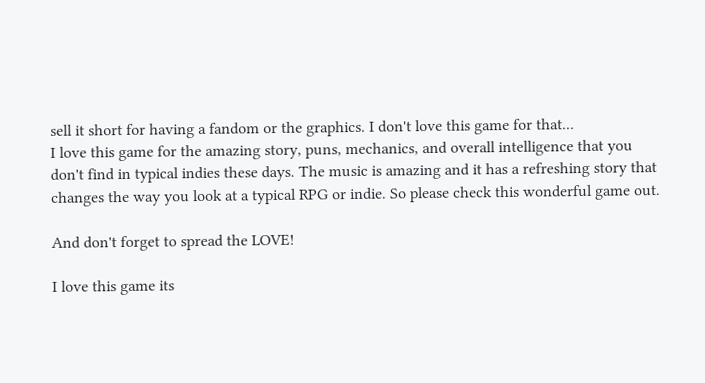sell it short for having a fandom or the graphics. I don't love this game for that...
I love this game for the amazing story, puns, mechanics, and overall intelligence that you don't find in typical indies these days. The music is amazing and it has a refreshing story that changes the way you look at a typical RPG or indie. So please check this wonderful game out.

And don't forget to spread the LOVE!

I love this game its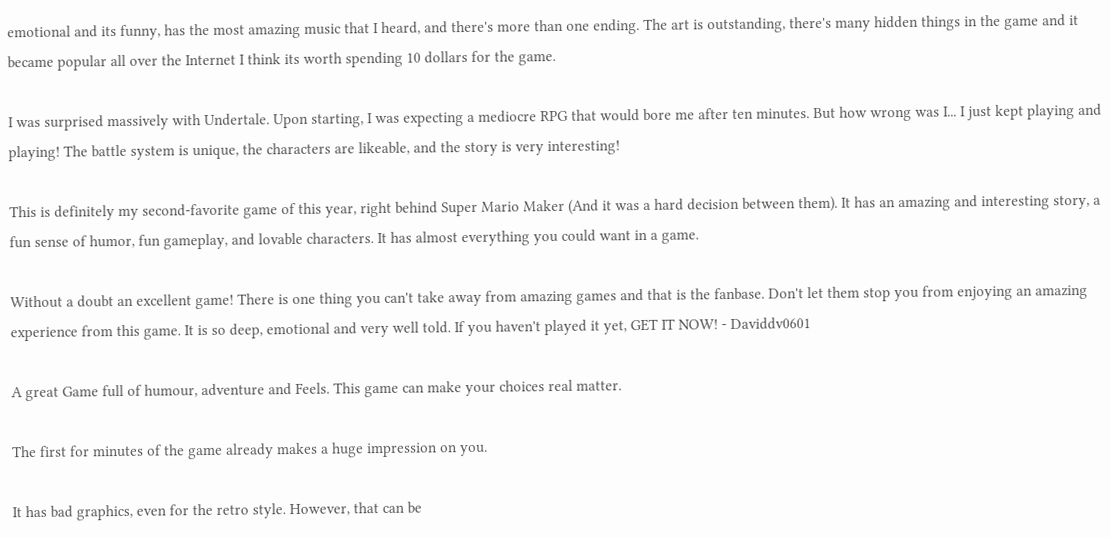emotional and its funny, has the most amazing music that I heard, and there's more than one ending. The art is outstanding, there's many hidden things in the game and it became popular all over the Internet I think its worth spending 10 dollars for the game.

I was surprised massively with Undertale. Upon starting, I was expecting a mediocre RPG that would bore me after ten minutes. But how wrong was I... I just kept playing and playing! The battle system is unique, the characters are likeable, and the story is very interesting!

This is definitely my second-favorite game of this year, right behind Super Mario Maker (And it was a hard decision between them). It has an amazing and interesting story, a fun sense of humor, fun gameplay, and lovable characters. It has almost everything you could want in a game.

Without a doubt an excellent game! There is one thing you can't take away from amazing games and that is the fanbase. Don't let them stop you from enjoying an amazing experience from this game. It is so deep, emotional and very well told. If you haven't played it yet, GET IT NOW! - Daviddv0601

A great Game full of humour, adventure and Feels. This game can make your choices real matter.

The first for minutes of the game already makes a huge impression on you.

It has bad graphics, even for the retro style. However, that can be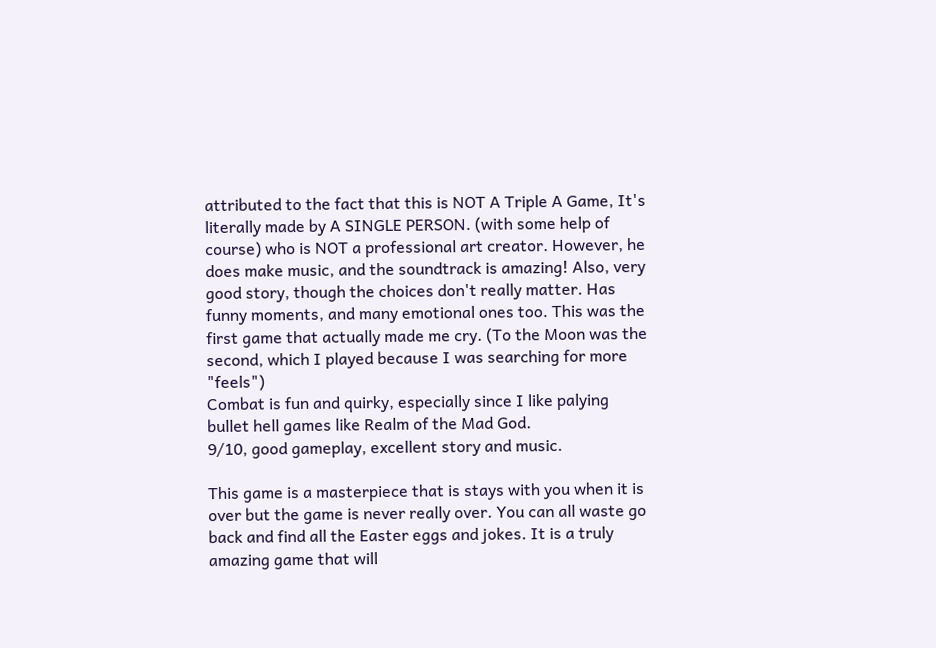attributed to the fact that this is NOT A Triple A Game, It's literally made by A SINGLE PERSON. (with some help of course) who is NOT a professional art creator. However, he does make music, and the soundtrack is amazing! Also, very good story, though the choices don't really matter. Has funny moments, and many emotional ones too. This was the first game that actually made me cry. (To the Moon was the second, which I played because I was searching for more "feels")
Combat is fun and quirky, especially since I like palying bullet hell games like Realm of the Mad God.
9/10, good gameplay, excellent story and music.

This game is a masterpiece that is stays with you when it is over but the game is never really over. You can all waste go back and find all the Easter eggs and jokes. It is a truly amazing game that will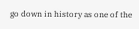go down in history as one of the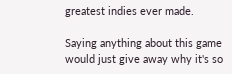greatest indies ever made.

Saying anything about this game would just give away why it's so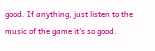good. If anything, just listen to the music of the game it's so good.